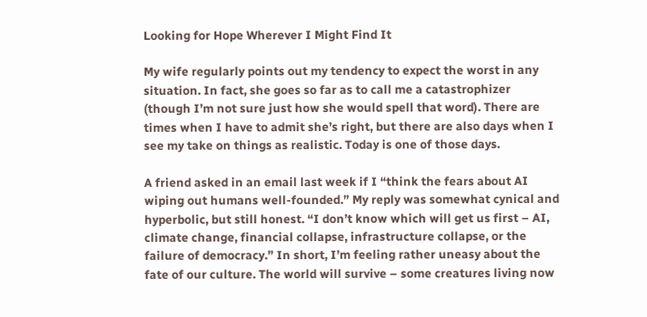Looking for Hope Wherever I Might Find It

My wife regularly points out my tendency to expect the worst in any situation. In fact, she goes so far as to call me a catastrophizer (though I’m not sure just how she would spell that word). There are times when I have to admit she’s right, but there are also days when I see my take on things as realistic. Today is one of those days.

A friend asked in an email last week if I “think the fears about AI wiping out humans well-founded.” My reply was somewhat cynical and hyperbolic, but still honest. “I don’t know which will get us first – AI, climate change, financial collapse, infrastructure collapse, or the failure of democracy.” In short, I’m feeling rather uneasy about the fate of our culture. The world will survive – some creatures living now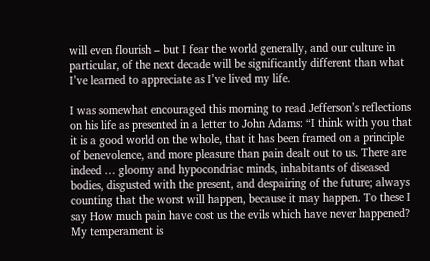will even flourish – but I fear the world generally, and our culture in particular, of the next decade will be significantly different than what I’ve learned to appreciate as I’ve lived my life.

I was somewhat encouraged this morning to read Jefferson’s reflections on his life as presented in a letter to John Adams: “I think with you that it is a good world on the whole, that it has been framed on a principle of benevolence, and more pleasure than pain dealt out to us. There are indeed … gloomy and hypocondriac minds, inhabitants of diseased bodies, disgusted with the present, and despairing of the future; always counting that the worst will happen, because it may happen. To these I say How much pain have cost us the evils which have never happened? My temperament is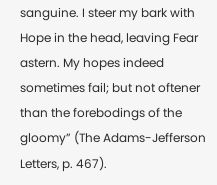sanguine. I steer my bark with Hope in the head, leaving Fear astern. My hopes indeed sometimes fail; but not oftener than the forebodings of the gloomy” (The Adams-Jefferson Letters, p. 467).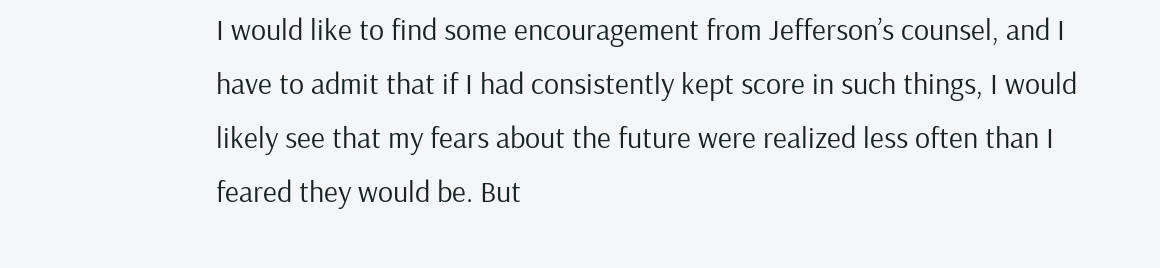I would like to find some encouragement from Jefferson’s counsel, and I have to admit that if I had consistently kept score in such things, I would likely see that my fears about the future were realized less often than I feared they would be. But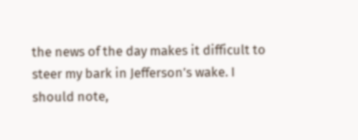the news of the day makes it difficult to steer my bark in Jefferson’s wake. I should note,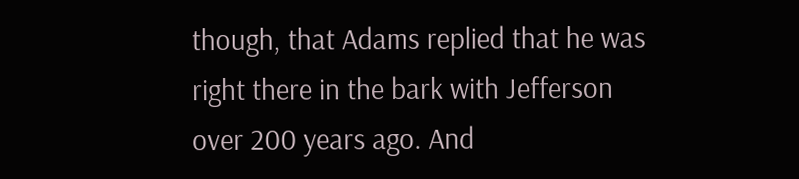though, that Adams replied that he was right there in the bark with Jefferson over 200 years ago. And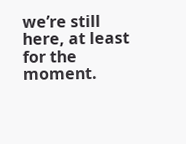we’re still here, at least for the moment.